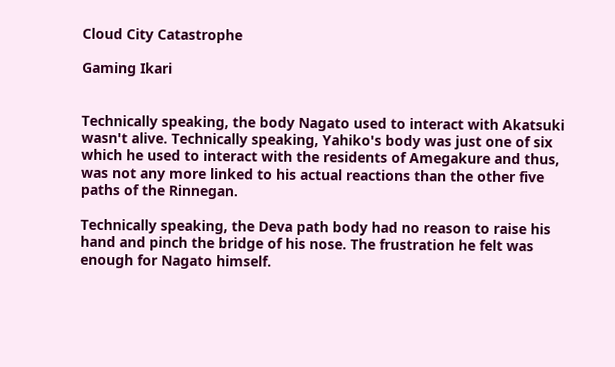Cloud City Catastrophe

Gaming Ikari


Technically speaking, the body Nagato used to interact with Akatsuki wasn't alive. Technically speaking, Yahiko's body was just one of six which he used to interact with the residents of Amegakure and thus, was not any more linked to his actual reactions than the other five paths of the Rinnegan.

Technically speaking, the Deva path body had no reason to raise his hand and pinch the bridge of his nose. The frustration he felt was enough for Nagato himself.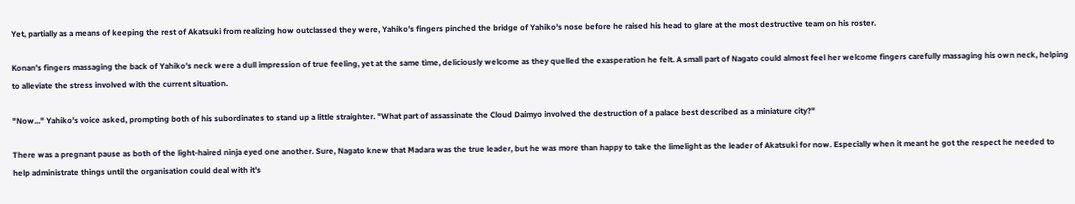Yet, partially as a means of keeping the rest of Akatsuki from realizing how outclassed they were, Yahiko's fingers pinched the bridge of Yahiko's nose before he raised his head to glare at the most destructive team on his roster.

Konan's fingers massaging the back of Yahiko's neck were a dull impression of true feeling, yet at the same time, deliciously welcome as they quelled the exasperation he felt. A small part of Nagato could almost feel her welcome fingers carefully massaging his own neck, helping to alleviate the stress involved with the current situation.

"Now..." Yahiko's voice asked, prompting both of his subordinates to stand up a little straighter. "What part of assassinate the Cloud Daimyo involved the destruction of a palace best described as a miniature city?"

There was a pregnant pause as both of the light-haired ninja eyed one another. Sure, Nagato knew that Madara was the true leader, but he was more than happy to take the limelight as the leader of Akatsuki for now. Especially when it meant he got the respect he needed to help administrate things until the organisation could deal with it's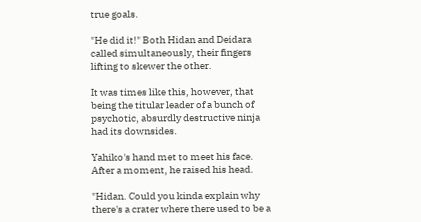true goals.

"He did it!" Both Hidan and Deidara called simultaneously, their fingers lifting to skewer the other.

It was times like this, however, that being the titular leader of a bunch of psychotic, absurdly destructive ninja had its downsides.

Yahiko's hand met to meet his face. After a moment, he raised his head.

"Hidan. Could you kinda explain why there's a crater where there used to be a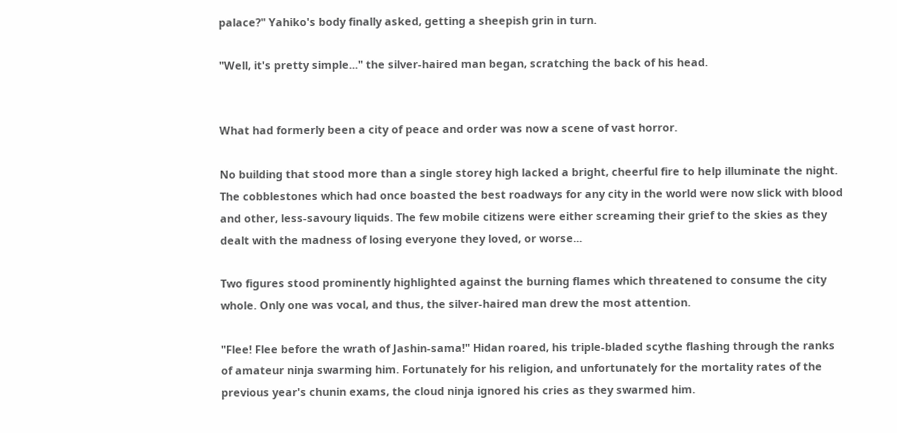palace?" Yahiko's body finally asked, getting a sheepish grin in turn.

"Well, it's pretty simple..." the silver-haired man began, scratching the back of his head.


What had formerly been a city of peace and order was now a scene of vast horror.

No building that stood more than a single storey high lacked a bright, cheerful fire to help illuminate the night. The cobblestones which had once boasted the best roadways for any city in the world were now slick with blood and other, less-savoury liquids. The few mobile citizens were either screaming their grief to the skies as they dealt with the madness of losing everyone they loved, or worse...

Two figures stood prominently highlighted against the burning flames which threatened to consume the city whole. Only one was vocal, and thus, the silver-haired man drew the most attention.

"Flee! Flee before the wrath of Jashin-sama!" Hidan roared, his triple-bladed scythe flashing through the ranks of amateur ninja swarming him. Fortunately for his religion, and unfortunately for the mortality rates of the previous year's chunin exams, the cloud ninja ignored his cries as they swarmed him.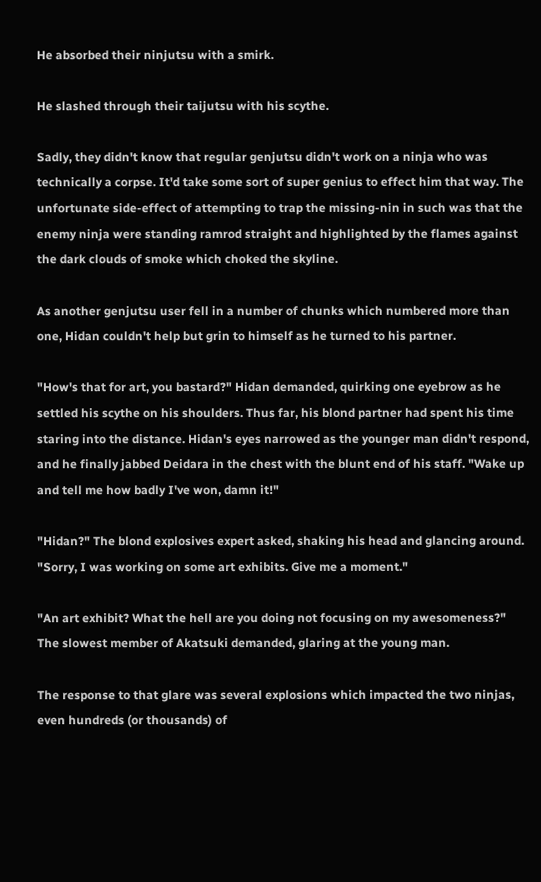He absorbed their ninjutsu with a smirk.

He slashed through their taijutsu with his scythe.

Sadly, they didn't know that regular genjutsu didn't work on a ninja who was technically a corpse. It'd take some sort of super genius to effect him that way. The unfortunate side-effect of attempting to trap the missing-nin in such was that the enemy ninja were standing ramrod straight and highlighted by the flames against the dark clouds of smoke which choked the skyline.

As another genjutsu user fell in a number of chunks which numbered more than one, Hidan couldn't help but grin to himself as he turned to his partner.

"How's that for art, you bastard?" Hidan demanded, quirking one eyebrow as he settled his scythe on his shoulders. Thus far, his blond partner had spent his time staring into the distance. Hidan's eyes narrowed as the younger man didn't respond, and he finally jabbed Deidara in the chest with the blunt end of his staff. "Wake up and tell me how badly I've won, damn it!"

"Hidan?" The blond explosives expert asked, shaking his head and glancing around. "Sorry, I was working on some art exhibits. Give me a moment."

"An art exhibit? What the hell are you doing not focusing on my awesomeness?" The slowest member of Akatsuki demanded, glaring at the young man.

The response to that glare was several explosions which impacted the two ninjas, even hundreds (or thousands) of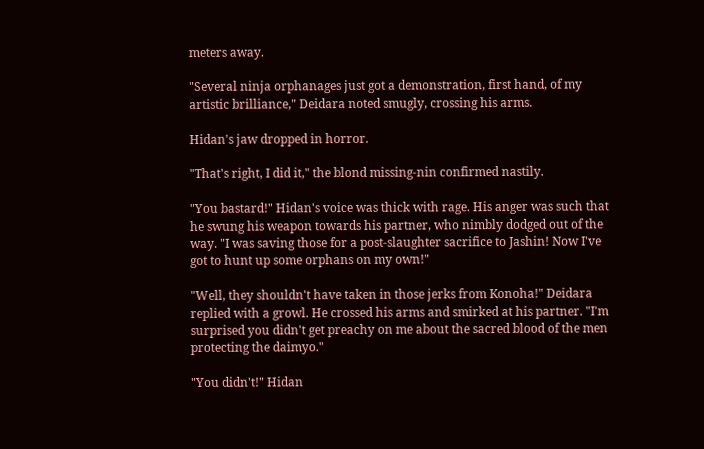meters away.

"Several ninja orphanages just got a demonstration, first hand, of my artistic brilliance," Deidara noted smugly, crossing his arms.

Hidan's jaw dropped in horror.

"That's right, I did it," the blond missing-nin confirmed nastily.

"You bastard!" Hidan's voice was thick with rage. His anger was such that he swung his weapon towards his partner, who nimbly dodged out of the way. "I was saving those for a post-slaughter sacrifice to Jashin! Now I've got to hunt up some orphans on my own!"

"Well, they shouldn't have taken in those jerks from Konoha!" Deidara replied with a growl. He crossed his arms and smirked at his partner. "I'm surprised you didn't get preachy on me about the sacred blood of the men protecting the daimyo."

"You didn't!" Hidan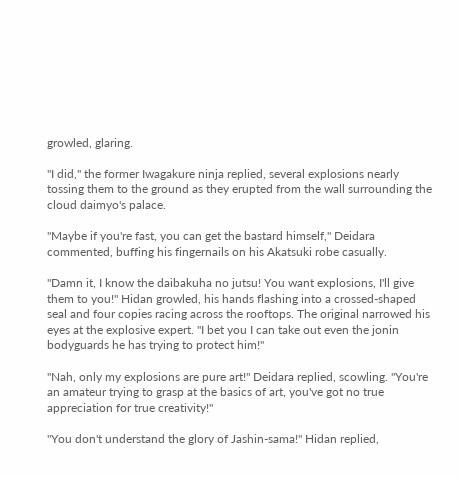growled, glaring.

"I did," the former Iwagakure ninja replied, several explosions nearly tossing them to the ground as they erupted from the wall surrounding the cloud daimyo's palace.

"Maybe if you're fast, you can get the bastard himself," Deidara commented, buffing his fingernails on his Akatsuki robe casually.

"Damn it, I know the daibakuha no jutsu! You want explosions, I'll give them to you!" Hidan growled, his hands flashing into a crossed-shaped seal and four copies racing across the rooftops. The original narrowed his eyes at the explosive expert. "I bet you I can take out even the jonin bodyguards he has trying to protect him!"

"Nah, only my explosions are pure art!" Deidara replied, scowling. "You're an amateur trying to grasp at the basics of art, you've got no true appreciation for true creativity!"

"You don't understand the glory of Jashin-sama!" Hidan replied,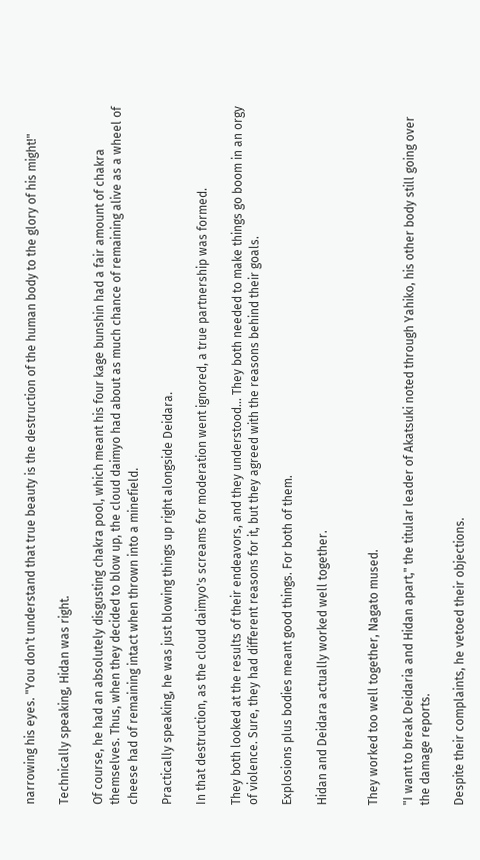narrowing his eyes. "You don't understand that true beauty is the destruction of the human body to the glory of his might!"

Technically speaking, Hidan was right.

Of course, he had an absolutely disgusting chakra pool, which meant his four kage bunshin had a fair amount of chakra themselves. Thus, when they decided to blow up, the cloud daimyo had about as much chance of remaining alive as a wheel of cheese had of remaining intact when thrown into a minefield.

Practically speaking, he was just blowing things up right alongside Deidara.

In that destruction, as the cloud daimyo's screams for moderation went ignored, a true partnership was formed.

They both looked at the results of their endeavors, and they understood... They both needed to make things go boom in an orgy of violence. Sure, they had different reasons for it, but they agreed with the reasons behind their goals.

Explosions plus bodies meant good things. For both of them.

Hidan and Deidara actually worked well together.


They worked too well together, Nagato mused.

"I want to break Deidaria and Hidan apart," the titular leader of Akatsuki noted through Yahiko, his other body still going over the damage reports.

Despite their complaints, he vetoed their objections.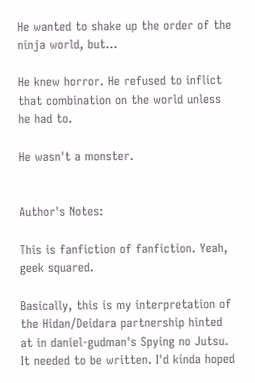He wanted to shake up the order of the ninja world, but...

He knew horror. He refused to inflict that combination on the world unless he had to.

He wasn't a monster.


Author's Notes:

This is fanfiction of fanfiction. Yeah, geek squared.

Basically, this is my interpretation of the Hidan/Deidara partnership hinted at in daniel-gudman's Spying no Jutsu. It needed to be written. I'd kinda hoped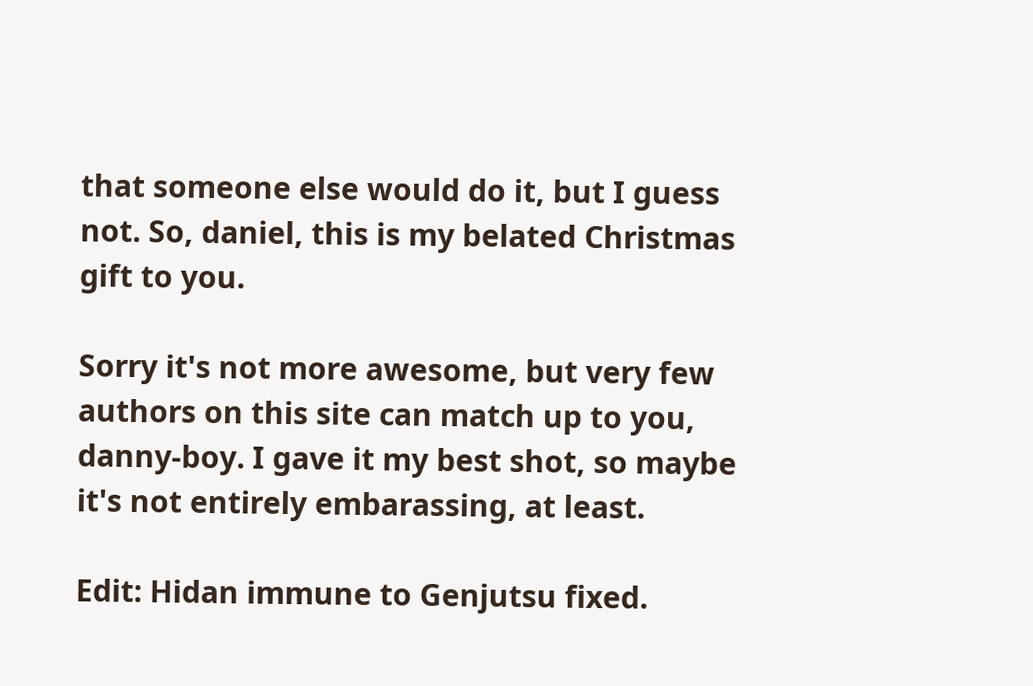that someone else would do it, but I guess not. So, daniel, this is my belated Christmas gift to you.

Sorry it's not more awesome, but very few authors on this site can match up to you, danny-boy. I gave it my best shot, so maybe it's not entirely embarassing, at least.

Edit: Hidan immune to Genjutsu fixed.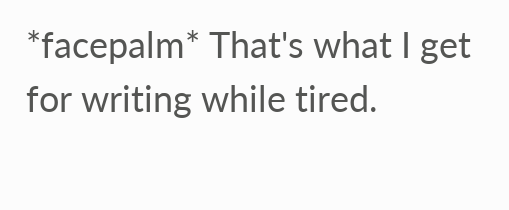*facepalm* That's what I get for writing while tired.